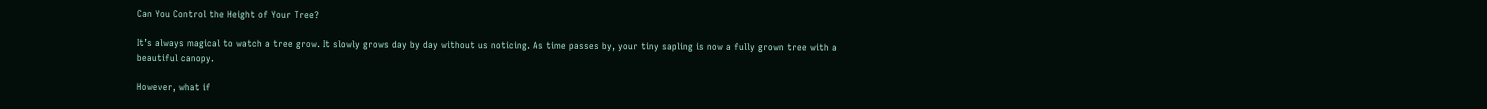Can You Control the Height of Your Tree?

It’s always magical to watch a tree grow. It slowly grows day by day without us noticing. As time passes by, your tiny sapling is now a fully grown tree with a beautiful canopy.

However, what if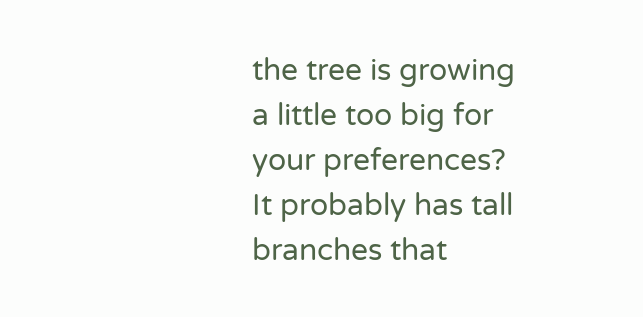the tree is growing a little too big for your preferences? It probably has tall branches that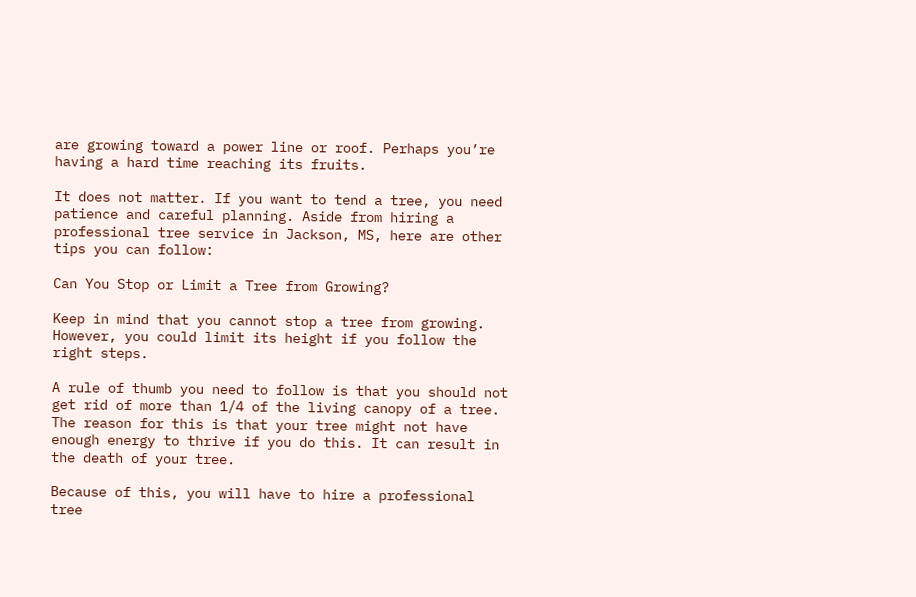are growing toward a power line or roof. Perhaps you’re having a hard time reaching its fruits.

It does not matter. If you want to tend a tree, you need patience and careful planning. Aside from hiring a professional tree service in Jackson, MS, here are other tips you can follow:

Can You Stop or Limit a Tree from Growing?

Keep in mind that you cannot stop a tree from growing. However, you could limit its height if you follow the right steps.

A rule of thumb you need to follow is that you should not get rid of more than 1/4 of the living canopy of a tree. The reason for this is that your tree might not have enough energy to thrive if you do this. It can result in the death of your tree.

Because of this, you will have to hire a professional tree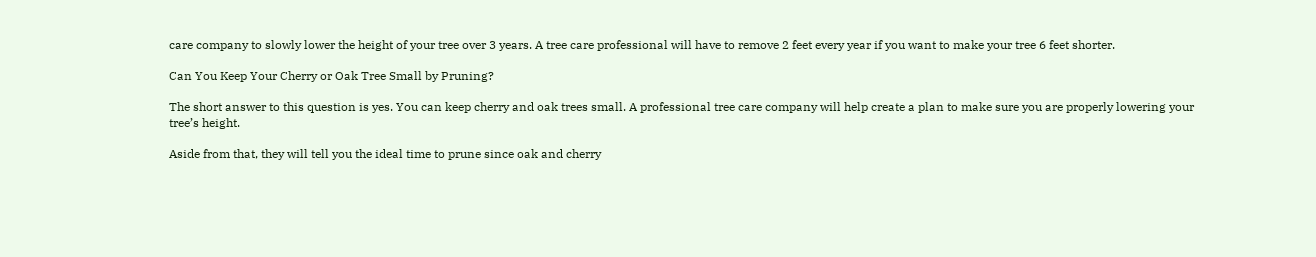care company to slowly lower the height of your tree over 3 years. A tree care professional will have to remove 2 feet every year if you want to make your tree 6 feet shorter.

Can You Keep Your Cherry or Oak Tree Small by Pruning?

The short answer to this question is yes. You can keep cherry and oak trees small. A professional tree care company will help create a plan to make sure you are properly lowering your tree’s height.

Aside from that, they will tell you the ideal time to prune since oak and cherry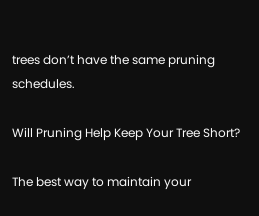trees don’t have the same pruning schedules.

Will Pruning Help Keep Your Tree Short?

The best way to maintain your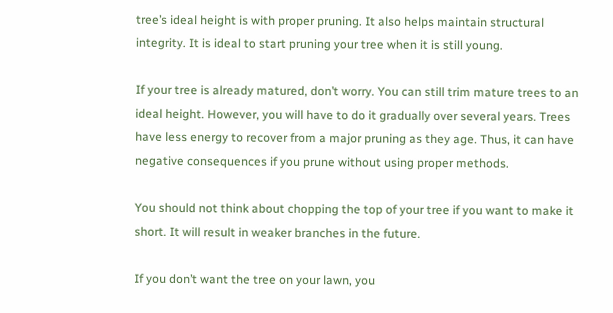tree’s ideal height is with proper pruning. It also helps maintain structural integrity. It is ideal to start pruning your tree when it is still young.

If your tree is already matured, don’t worry. You can still trim mature trees to an ideal height. However, you will have to do it gradually over several years. Trees have less energy to recover from a major pruning as they age. Thus, it can have negative consequences if you prune without using proper methods.

You should not think about chopping the top of your tree if you want to make it short. It will result in weaker branches in the future.

If you don’t want the tree on your lawn, you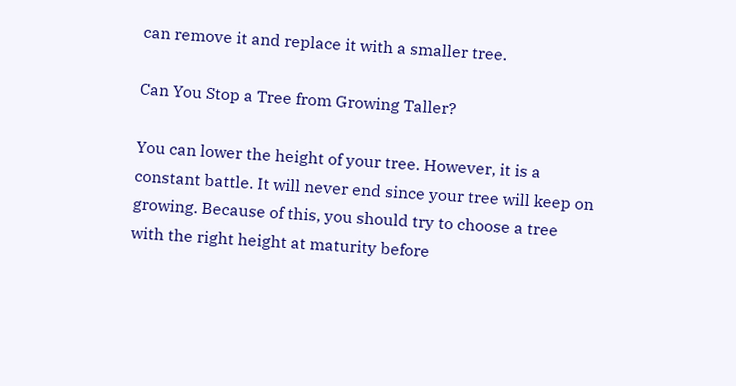can remove it and replace it with a smaller tree.

Can You Stop a Tree from Growing Taller?

You can lower the height of your tree. However, it is a constant battle. It will never end since your tree will keep on growing. Because of this, you should try to choose a tree with the right height at maturity before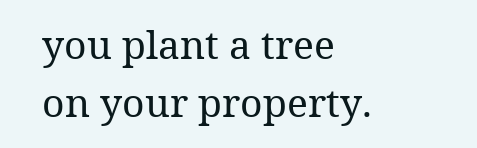you plant a tree on your property.